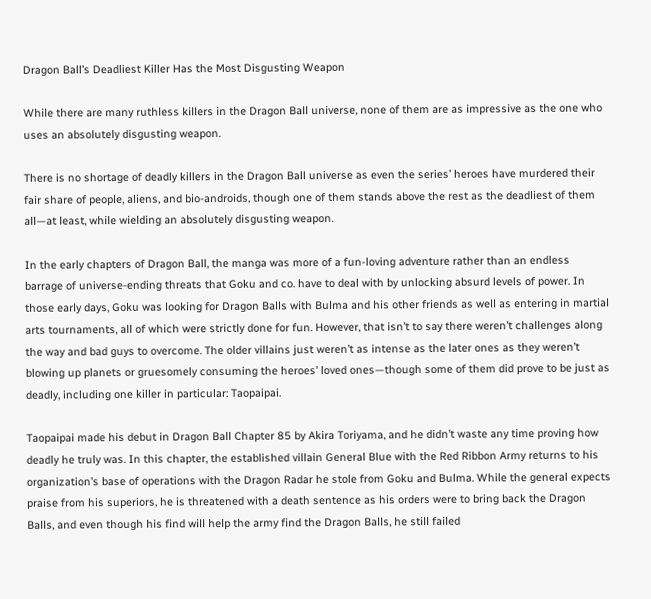Dragon Ball’s Deadliest Killer Has the Most Disgusting Weapon

While there are many ruthless killers in the Dragon Ball universe, none of them are as impressive as the one who uses an absolutely disgusting weapon.

There is no shortage of deadly killers in the Dragon Ball universe as even the series’ heroes have murdered their fair share of people, aliens, and bio-androids, though one of them stands above the rest as the deadliest of them all—at least, while wielding an absolutely disgusting weapon.

In the early chapters of Dragon Ball, the manga was more of a fun-loving adventure rather than an endless barrage of universe-ending threats that Goku and co. have to deal with by unlocking absurd levels of power. In those early days, Goku was looking for Dragon Balls with Bulma and his other friends as well as entering in martial arts tournaments, all of which were strictly done for fun. However, that isn’t to say there weren’t challenges along the way and bad guys to overcome. The older villains just weren’t as intense as the later ones as they weren’t blowing up planets or gruesomely consuming the heroes’ loved ones—though some of them did prove to be just as deadly, including one killer in particular: Taopaipai.

Taopaipai made his debut in Dragon Ball Chapter 85 by Akira Toriyama, and he didn’t waste any time proving how deadly he truly was. In this chapter, the established villain General Blue with the Red Ribbon Army returns to his organization’s base of operations with the Dragon Radar he stole from Goku and Bulma. While the general expects praise from his superiors, he is threatened with a death sentence as his orders were to bring back the Dragon Balls, and even though his find will help the army find the Dragon Balls, he still failed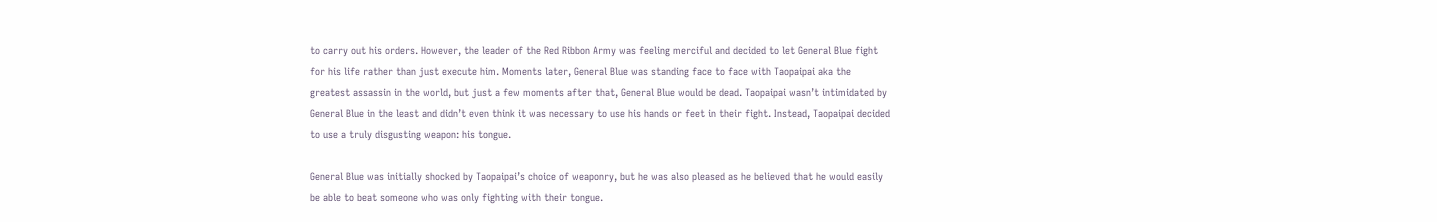to carry out his orders. However, the leader of the Red Ribbon Army was feeling merciful and decided to let General Blue fight for his life rather than just execute him. Moments later, General Blue was standing face to face with Taopaipai aka the greatest assassin in the world, but just a few moments after that, General Blue would be dead. Taopaipai wasn’t intimidated by General Blue in the least and didn’t even think it was necessary to use his hands or feet in their fight. Instead, Taopaipai decided to use a truly disgusting weapon: his tongue.

General Blue was initially shocked by Taopaipai’s choice of weaponry, but he was also pleased as he believed that he would easily be able to beat someone who was only fighting with their tongue.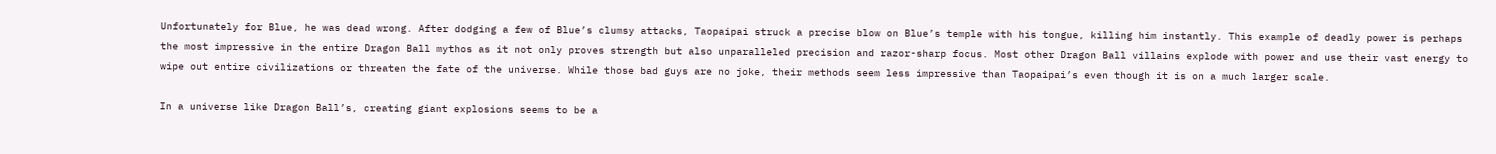Unfortunately for Blue, he was dead wrong. After dodging a few of Blue’s clumsy attacks, Taopaipai struck a precise blow on Blue’s temple with his tongue, killing him instantly. This example of deadly power is perhaps the most impressive in the entire Dragon Ball mythos as it not only proves strength but also unparalleled precision and razor-sharp focus. Most other Dragon Ball villains explode with power and use their vast energy to wipe out entire civilizations or threaten the fate of the universe. While those bad guys are no joke, their methods seem less impressive than Taopaipai’s even though it is on a much larger scale.

In a universe like Dragon Ball’s, creating giant explosions seems to be a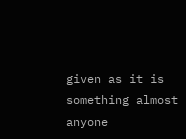given as it is something almost anyone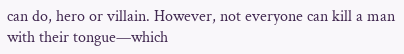can do, hero or villain. However, not everyone can kill a man with their tongue—which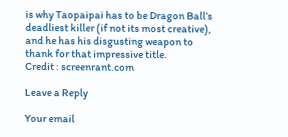is why Taopaipai has to be Dragon Ball’s deadliest killer (if not its most creative), and he has his disgusting weapon to thank for that impressive title.
Credit : screenrant.com

Leave a Reply

Your email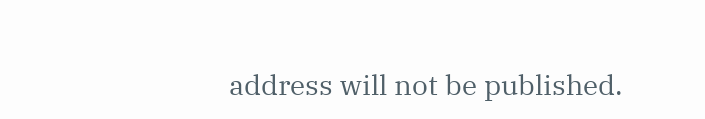address will not be published.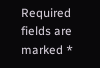Required fields are marked *